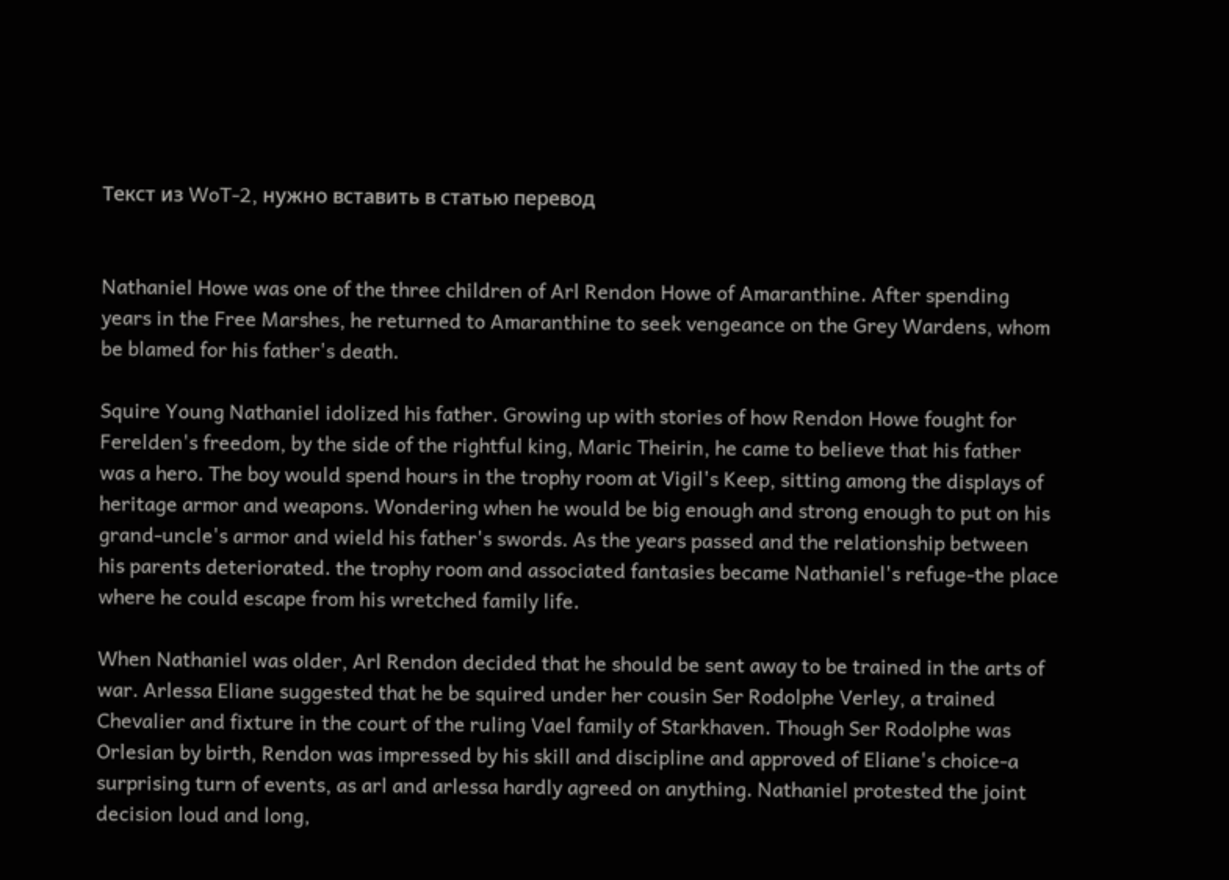Текст из WoT-2, нужно вставить в статью перевод


Nathaniel Howe was one of the three children of Arl Rendon Howe of Amaranthine. After spending years in the Free Marshes, he returned to Amaranthine to seek vengeance on the Grey Wardens, whom be blamed for his father's death.

Squire Young Nathaniel idolized his father. Growing up with stories of how Rendon Howe fought for Ferelden's freedom, by the side of the rightful king, Maric Theirin, he came to believe that his father was a hero. The boy would spend hours in the trophy room at Vigil's Keep, sitting among the displays of heritage armor and weapons. Wondering when he would be big enough and strong enough to put on his grand-uncle's armor and wield his father's swords. As the years passed and the relationship between his parents deteriorated. the trophy room and associated fantasies became Nathaniel's refuge-the place where he could escape from his wretched family life.

When Nathaniel was older, Arl Rendon decided that he should be sent away to be trained in the arts of war. Arlessa Eliane suggested that he be squired under her cousin Ser Rodolphe Verley, a trained Chevalier and fixture in the court of the ruling Vael family of Starkhaven. Though Ser Rodolphe was Orlesian by birth, Rendon was impressed by his skill and discipline and approved of Eliane's choice-a surprising turn of events, as arl and arlessa hardly agreed on anything. Nathaniel protested the joint decision loud and long,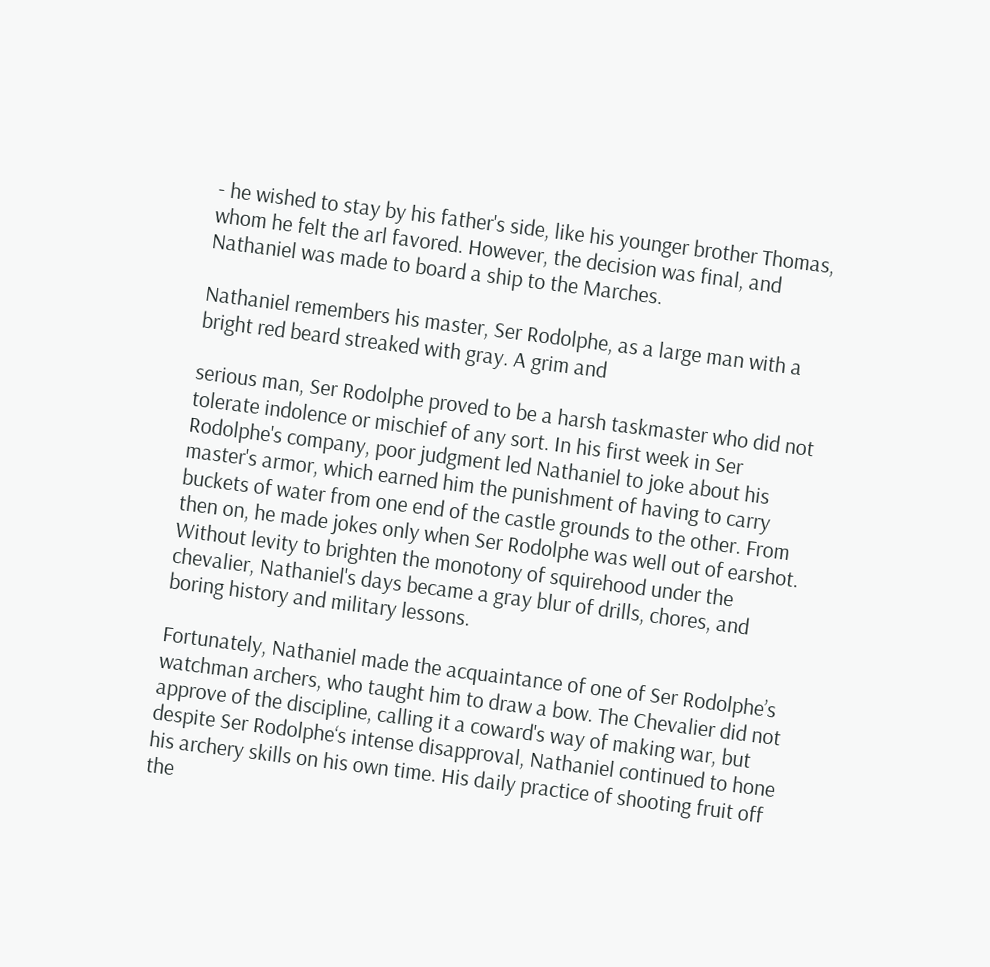- he wished to stay by his father's side, like his younger brother Thomas, whom he felt the arl favored. However, the decision was final, and Nathaniel was made to board a ship to the Marches.

Nathaniel remembers his master, Ser Rodolphe, as a large man with a bright red beard streaked with gray. A grim and

serious man, Ser Rodolphe proved to be a harsh taskmaster who did not tolerate indolence or mischief of any sort. In his first week in Ser Rodolphe's company, poor judgment led Nathaniel to joke about his master's armor, which earned him the punishment of having to carry buckets of water from one end of the castle grounds to the other. From then on, he made jokes only when Ser Rodolphe was well out of earshot. Without levity to brighten the monotony of squirehood under the chevalier, Nathaniel's days became a gray blur of drills, chores, and boring history and military lessons.

Fortunately, Nathaniel made the acquaintance of one of Ser Rodolphe’s watchman archers, who taught him to draw a bow. The Chevalier did not approve of the discipline, calling it a coward's way of making war, but despite Ser Rodolphe‘s intense disapproval, Nathaniel continued to hone his archery skills on his own time. His daily practice of shooting fruit off the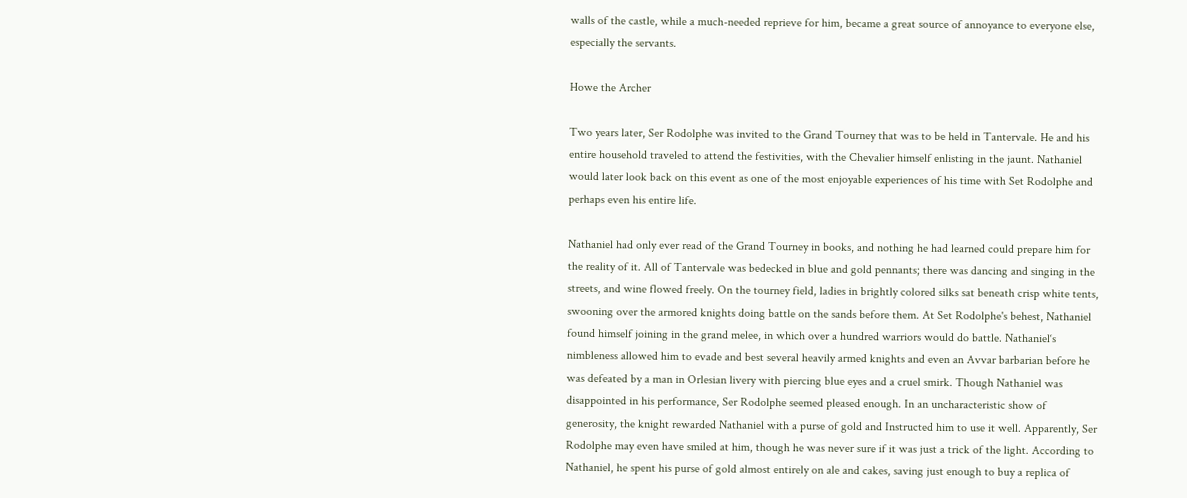walls of the castle, while a much-needed reprieve for him, became a great source of annoyance to everyone else, especially the servants.

Howe the Archer

Two years later, Ser Rodolphe was invited to the Grand Tourney that was to be held in Tantervale. He and his entire household traveled to attend the festivities, with the Chevalier himself enlisting in the jaunt. Nathaniel would later look back on this event as one of the most enjoyable experiences of his time with Set Rodolphe and perhaps even his entire life.

Nathaniel had only ever read of the Grand Tourney in books, and nothing he had learned could prepare him for the reality of it. All of Tantervale was bedecked in blue and gold pennants; there was dancing and singing in the streets, and wine flowed freely. On the tourney field, ladies in brightly colored silks sat beneath crisp white tents, swooning over the armored knights doing battle on the sands before them. At Set Rodolphe's behest, Nathaniel found himself joining in the grand melee, in which over a hundred warriors would do battle. Nathaniel‘s nimbleness allowed him to evade and best several heavily armed knights and even an Avvar barbarian before he was defeated by a man in Orlesian livery with piercing blue eyes and a cruel smirk. Though Nathaniel was disappointed in his performance, Ser Rodolphe seemed pleased enough. In an uncharacteristic show of generosity, the knight rewarded Nathaniel with a purse of gold and Instructed him to use it well. Apparently, Ser Rodolphe may even have smiled at him, though he was never sure if it was just a trick of the light. According to Nathaniel, he spent his purse of gold almost entirely on ale and cakes, saving just enough to buy a replica of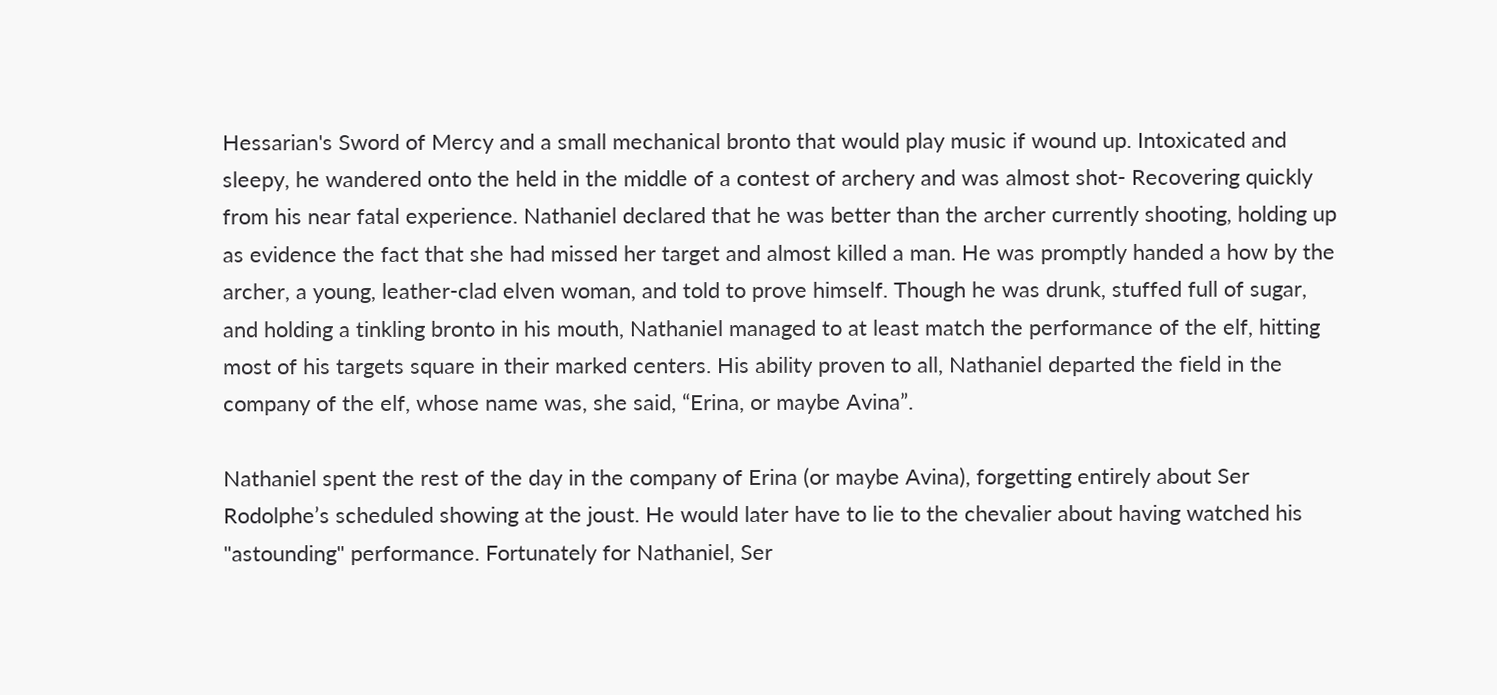Hessarian's Sword of Mercy and a small mechanical bronto that would play music if wound up. Intoxicated and sleepy, he wandered onto the held in the middle of a contest of archery and was almost shot- Recovering quickly from his near fatal experience. Nathaniel declared that he was better than the archer currently shooting, holding up as evidence the fact that she had missed her target and almost killed a man. He was promptly handed a how by the archer, a young, leather-clad elven woman, and told to prove himself. Though he was drunk, stuffed full of sugar, and holding a tinkling bronto in his mouth, Nathaniel managed to at least match the performance of the elf, hitting most of his targets square in their marked centers. His ability proven to all, Nathaniel departed the field in the company of the elf, whose name was, she said, “Erina, or maybe Avina”.

Nathaniel spent the rest of the day in the company of Erina (or maybe Avina), forgetting entirely about Ser Rodolphe’s scheduled showing at the joust. He would later have to lie to the chevalier about having watched his "astounding" performance. Fortunately for Nathaniel, Ser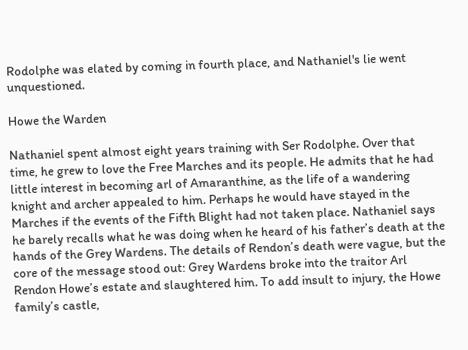Rodolphe was elated by coming in fourth place, and Nathaniel's lie went unquestioned.

Howe the Warden

Nathaniel spent almost eight years training with Ser Rodolphe. Over that time, he grew to love the Free Marches and its people. He admits that he had little interest in becoming arl of Amaranthine, as the life of a wandering knight and archer appealed to him. Perhaps he would have stayed in the Marches if the events of the Fifth Blight had not taken place. Nathaniel says he barely recalls what he was doing when he heard of his father’s death at the hands of the Grey Wardens. The details of Rendon’s death were vague, but the core of the message stood out: Grey Wardens broke into the traitor Arl Rendon Howe’s estate and slaughtered him. To add insult to injury, the Howe family’s castle,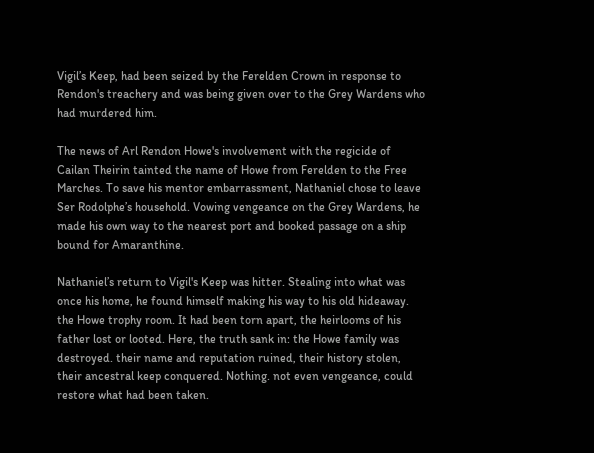Vigil’s Keep, had been seized by the Ferelden Crown in response to Rendon's treachery and was being given over to the Grey Wardens who had murdered him.

The news of Arl Rendon Howe's involvement with the regicide of Cailan Theirin tainted the name of Howe from Ferelden to the Free Marches. To save his mentor embarrassment, Nathaniel chose to leave Ser Rodolphe’s household. Vowing vengeance on the Grey Wardens, he made his own way to the nearest port and booked passage on a ship bound for Amaranthine.

Nathaniel’s return to Vigil's Keep was hitter. Stealing into what was once his home, he found himself making his way to his old hideaway. the Howe trophy room. It had been torn apart, the heirlooms of his father lost or looted. Here, the truth sank in: the Howe family was destroyed. their name and reputation ruined, their history stolen, their ancestral keep conquered. Nothing. not even vengeance, could restore what had been taken.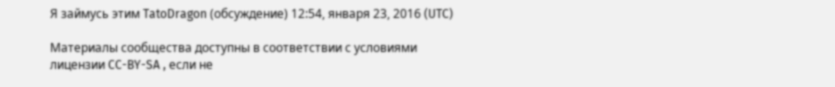Я займусь этим TatoDragon (обсуждение) 12:54, января 23, 2016 (UTC)

Материалы сообщества доступны в соответствии с условиями лицензии CC-BY-SA , если не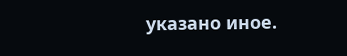указано иное.